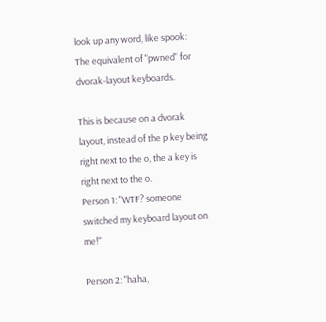look up any word, like spook:
The equivalent of "pwned" for dvorak-layout keyboards.

This is because on a dvorak layout, instead of the p key being right next to the o, the a key is right next to the o.
Person 1: "WTF? someone switched my keyboard layout on me!"

Person 2: "haha,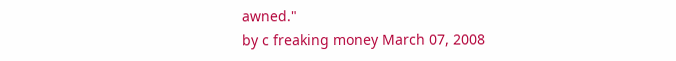awned."
by c freaking money March 07, 2008